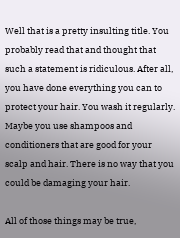Well that is a pretty insulting title. You probably read that and thought that such a statement is ridiculous. After all, you have done everything you can to protect your hair. You wash it regularly. Maybe you use shampoos and conditioners that are good for your scalp and hair. There is no way that you could be damaging your hair.

All of those things may be true,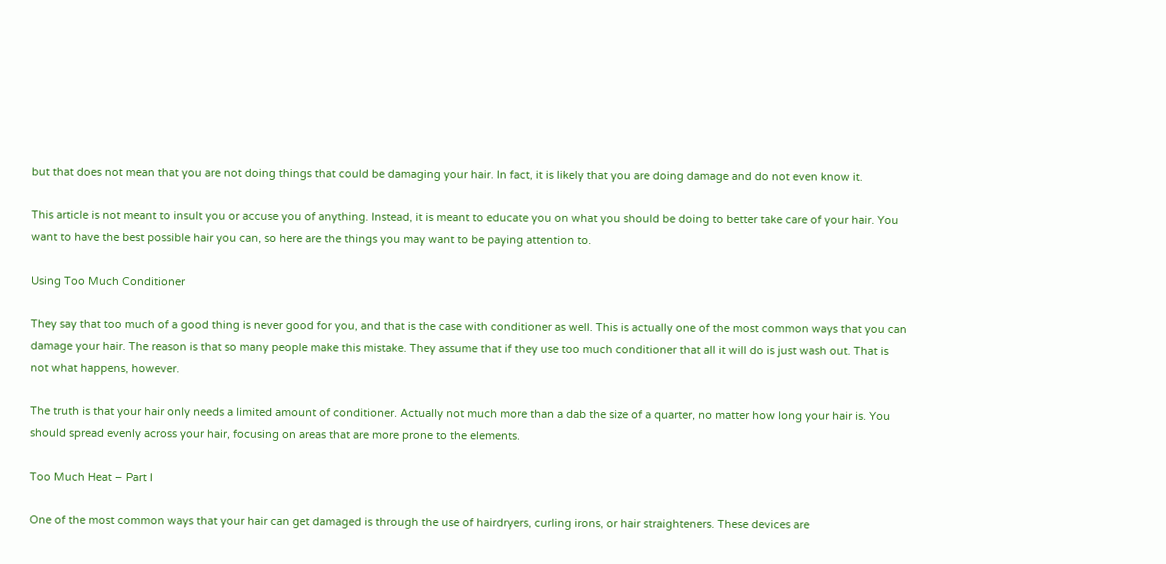but that does not mean that you are not doing things that could be damaging your hair. In fact, it is likely that you are doing damage and do not even know it.

This article is not meant to insult you or accuse you of anything. Instead, it is meant to educate you on what you should be doing to better take care of your hair. You want to have the best possible hair you can, so here are the things you may want to be paying attention to.

Using Too Much Conditioner

They say that too much of a good thing is never good for you, and that is the case with conditioner as well. This is actually one of the most common ways that you can damage your hair. The reason is that so many people make this mistake. They assume that if they use too much conditioner that all it will do is just wash out. That is not what happens, however.

The truth is that your hair only needs a limited amount of conditioner. Actually not much more than a dab the size of a quarter, no matter how long your hair is. You should spread evenly across your hair, focusing on areas that are more prone to the elements.

Too Much Heat – Part I

One of the most common ways that your hair can get damaged is through the use of hairdryers, curling irons, or hair straighteners. These devices are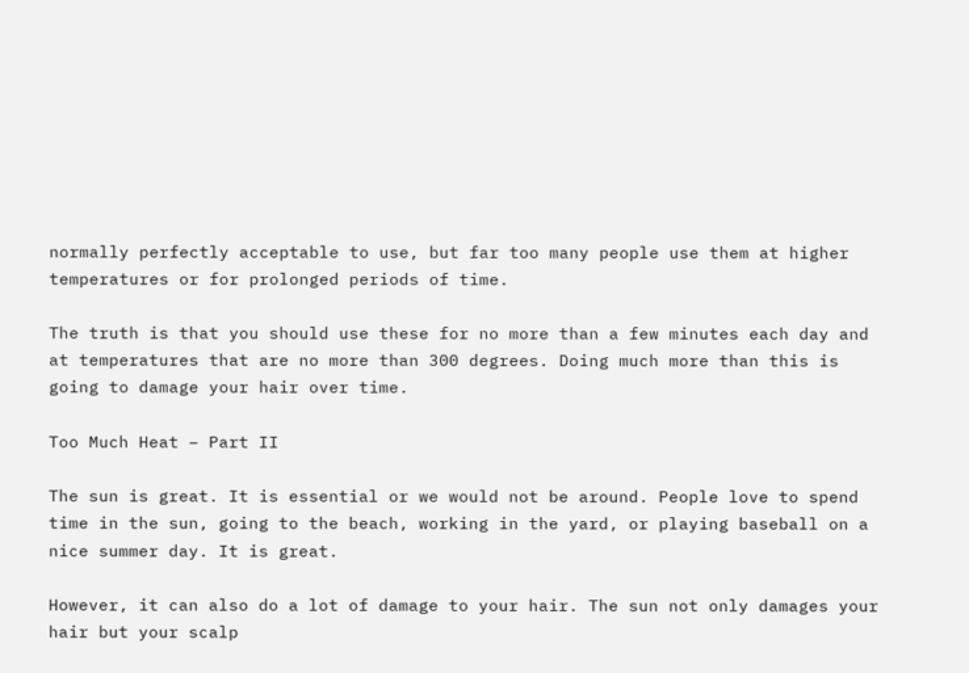normally perfectly acceptable to use, but far too many people use them at higher temperatures or for prolonged periods of time.

The truth is that you should use these for no more than a few minutes each day and at temperatures that are no more than 300 degrees. Doing much more than this is going to damage your hair over time.

Too Much Heat – Part II

The sun is great. It is essential or we would not be around. People love to spend time in the sun, going to the beach, working in the yard, or playing baseball on a nice summer day. It is great.

However, it can also do a lot of damage to your hair. The sun not only damages your hair but your scalp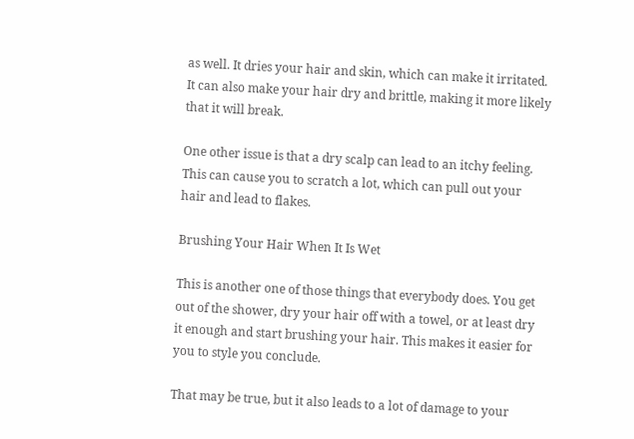as well. It dries your hair and skin, which can make it irritated. It can also make your hair dry and brittle, making it more likely that it will break.

One other issue is that a dry scalp can lead to an itchy feeling. This can cause you to scratch a lot, which can pull out your hair and lead to flakes.

Brushing Your Hair When It Is Wet

This is another one of those things that everybody does. You get out of the shower, dry your hair off with a towel, or at least dry it enough and start brushing your hair. This makes it easier for you to style you conclude.

That may be true, but it also leads to a lot of damage to your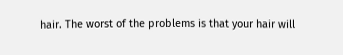hair. The worst of the problems is that your hair will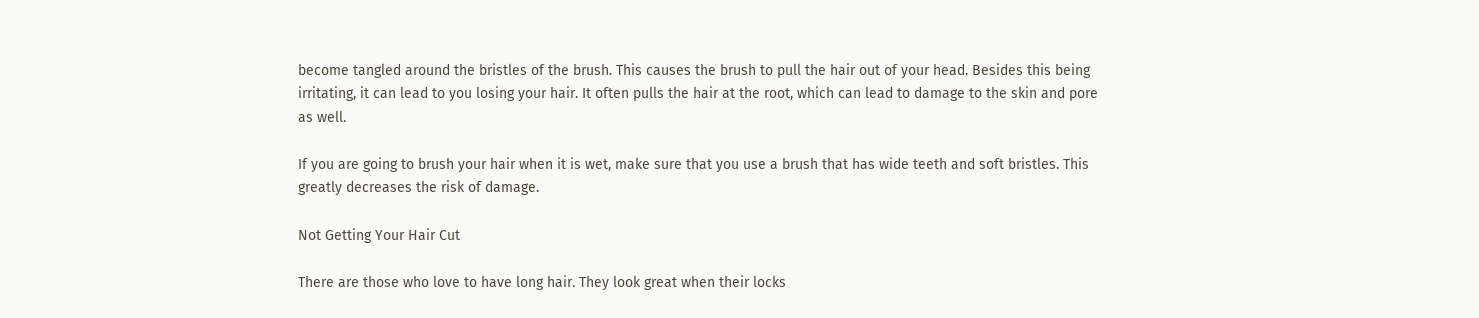become tangled around the bristles of the brush. This causes the brush to pull the hair out of your head. Besides this being irritating, it can lead to you losing your hair. It often pulls the hair at the root, which can lead to damage to the skin and pore as well.

If you are going to brush your hair when it is wet, make sure that you use a brush that has wide teeth and soft bristles. This greatly decreases the risk of damage.

Not Getting Your Hair Cut

There are those who love to have long hair. They look great when their locks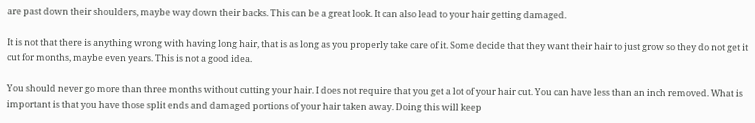are past down their shoulders, maybe way down their backs. This can be a great look. It can also lead to your hair getting damaged.

It is not that there is anything wrong with having long hair, that is as long as you properly take care of it. Some decide that they want their hair to just grow so they do not get it cut for months, maybe even years. This is not a good idea.

You should never go more than three months without cutting your hair. I does not require that you get a lot of your hair cut. You can have less than an inch removed. What is important is that you have those split ends and damaged portions of your hair taken away. Doing this will keep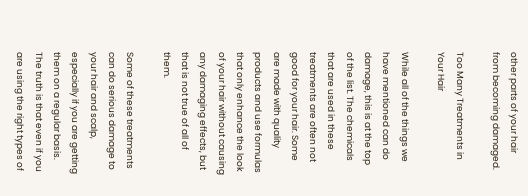other parts of your hair from becoming damaged.

Too Many Treatments in Your Hair

While all of the things we have mentioned can do damage, this is at the top of the list. The chemicals that are used in these treatments are often not good for your hair. Some are made with quality products and use formulas that only enhance the look of your hair without causing any damaging effects, but that is not true of all of them.

Some of these treatments can do serious damage to your hair and scalp, especially if you are getting them on a regular basis. The truth is that even if you are using the right types of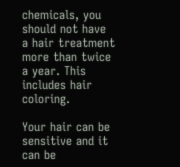chemicals, you should not have a hair treatment more than twice a year. This includes hair coloring.

Your hair can be sensitive and it can be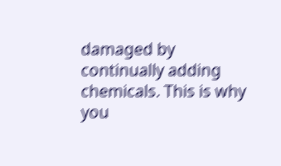damaged by continually adding chemicals. This is why you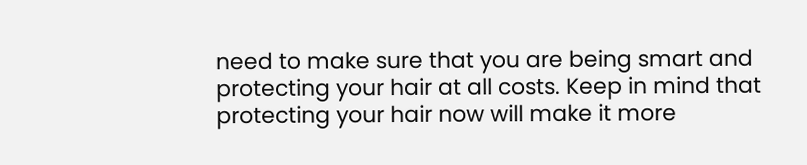need to make sure that you are being smart and protecting your hair at all costs. Keep in mind that protecting your hair now will make it more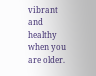vibrant and healthy when you are older.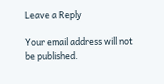Leave a Reply

Your email address will not be published.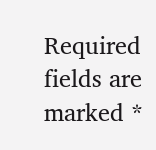Required fields are marked *